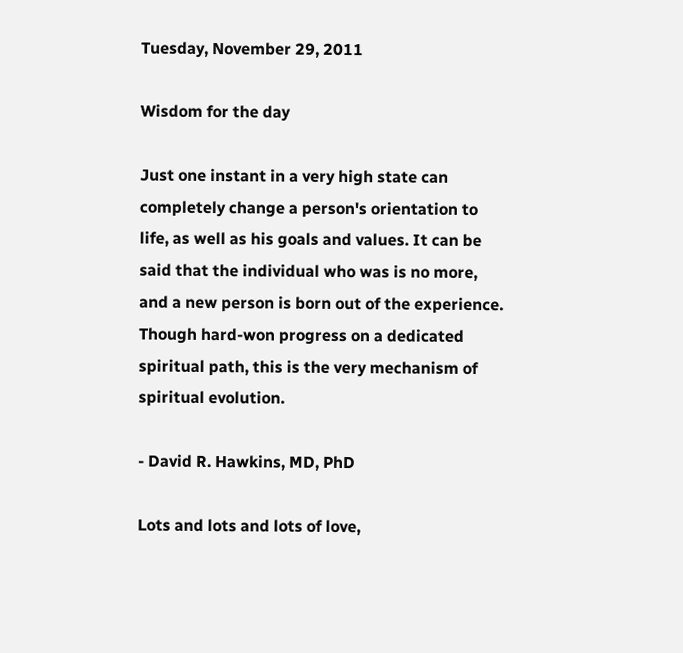Tuesday, November 29, 2011

Wisdom for the day

Just one instant in a very high state can completely change a person's orientation to life, as well as his goals and values. It can be said that the individual who was is no more, and a new person is born out of the experience. Though hard-won progress on a dedicated spiritual path, this is the very mechanism of spiritual evolution.

- David R. Hawkins, MD, PhD

Lots and lots and lots of love,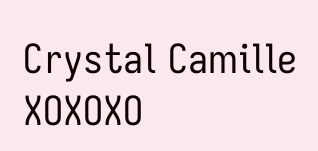Crystal Camille XOXOXO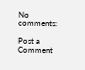No comments:

Post a Comment